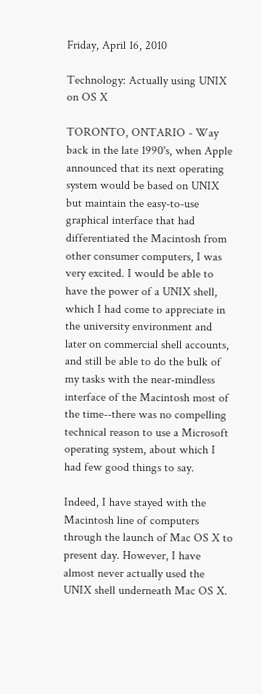Friday, April 16, 2010

Technology: Actually using UNIX on OS X

TORONTO, ONTARIO - Way back in the late 1990's, when Apple announced that its next operating system would be based on UNIX but maintain the easy-to-use graphical interface that had differentiated the Macintosh from other consumer computers, I was very excited. I would be able to have the power of a UNIX shell, which I had come to appreciate in the university environment and later on commercial shell accounts, and still be able to do the bulk of my tasks with the near-mindless interface of the Macintosh most of the time--there was no compelling technical reason to use a Microsoft operating system, about which I had few good things to say.

Indeed, I have stayed with the Macintosh line of computers through the launch of Mac OS X to present day. However, I have almost never actually used the UNIX shell underneath Mac OS X.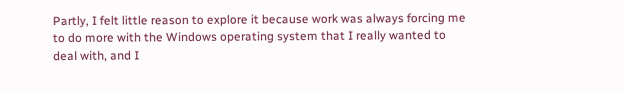Partly, I felt little reason to explore it because work was always forcing me to do more with the Windows operating system that I really wanted to deal with, and I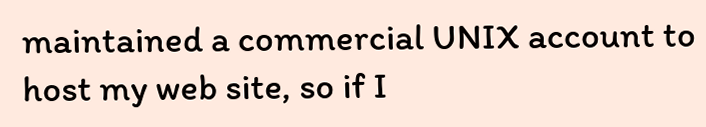maintained a commercial UNIX account to host my web site, so if I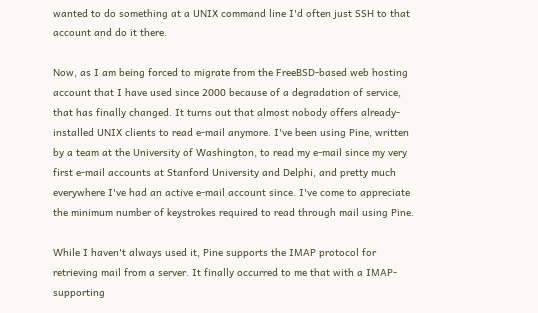wanted to do something at a UNIX command line I'd often just SSH to that account and do it there.

Now, as I am being forced to migrate from the FreeBSD-based web hosting account that I have used since 2000 because of a degradation of service, that has finally changed. It turns out that almost nobody offers already-installed UNIX clients to read e-mail anymore. I've been using Pine, written by a team at the University of Washington, to read my e-mail since my very first e-mail accounts at Stanford University and Delphi, and pretty much everywhere I've had an active e-mail account since. I've come to appreciate the minimum number of keystrokes required to read through mail using Pine.

While I haven't always used it, Pine supports the IMAP protocol for retrieving mail from a server. It finally occurred to me that with a IMAP-supporting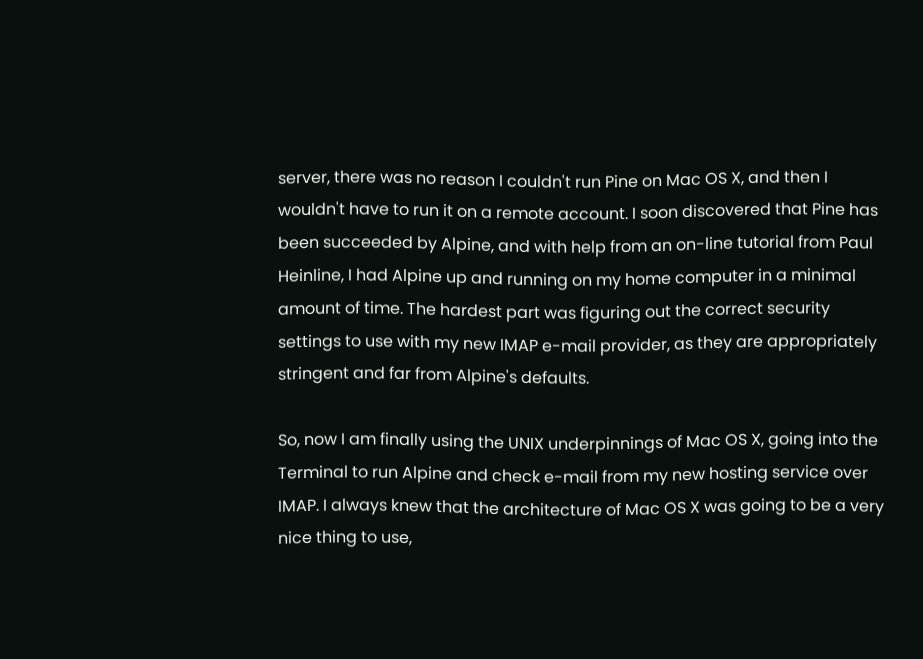server, there was no reason I couldn't run Pine on Mac OS X, and then I wouldn't have to run it on a remote account. I soon discovered that Pine has been succeeded by Alpine, and with help from an on-line tutorial from Paul Heinline, I had Alpine up and running on my home computer in a minimal amount of time. The hardest part was figuring out the correct security settings to use with my new IMAP e-mail provider, as they are appropriately stringent and far from Alpine's defaults.

So, now I am finally using the UNIX underpinnings of Mac OS X, going into the Terminal to run Alpine and check e-mail from my new hosting service over IMAP. I always knew that the architecture of Mac OS X was going to be a very nice thing to use,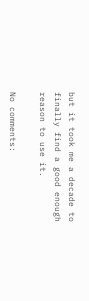but it took me a decade to finally find a good enough reason to use it.

No comments: